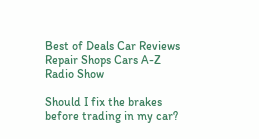Best of Deals Car Reviews Repair Shops Cars A-Z Radio Show

Should I fix the brakes before trading in my car?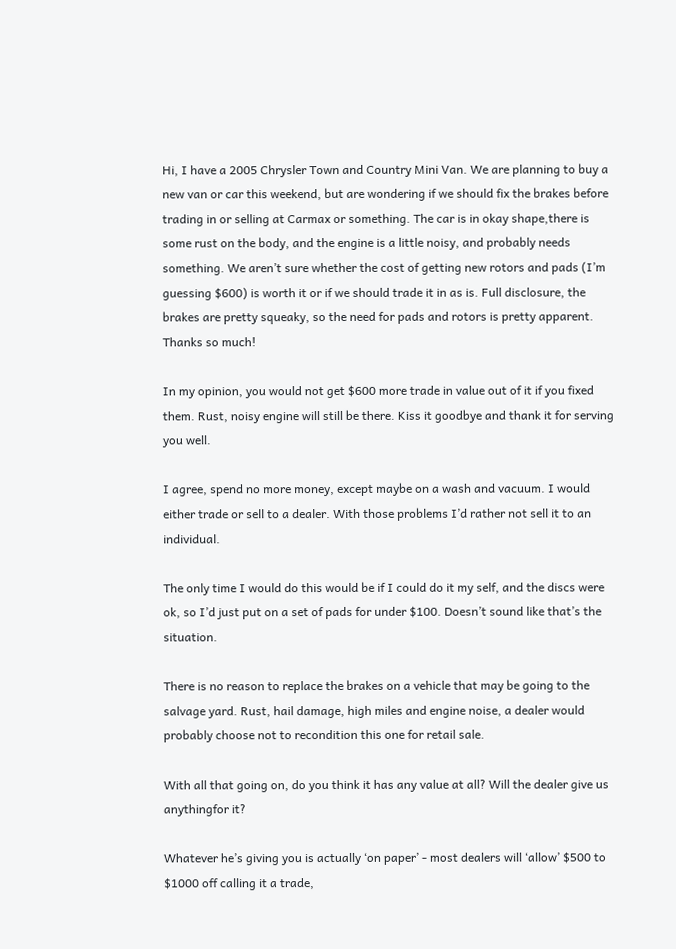Hi, I have a 2005 Chrysler Town and Country Mini Van. We are planning to buy a new van or car this weekend, but are wondering if we should fix the brakes before trading in or selling at Carmax or something. The car is in okay shape,there is some rust on the body, and the engine is a little noisy, and probably needs something. We aren’t sure whether the cost of getting new rotors and pads (I’m guessing $600) is worth it or if we should trade it in as is. Full disclosure, the brakes are pretty squeaky, so the need for pads and rotors is pretty apparent. Thanks so much!

In my opinion, you would not get $600 more trade in value out of it if you fixed them. Rust, noisy engine will still be there. Kiss it goodbye and thank it for serving you well.

I agree, spend no more money, except maybe on a wash and vacuum. I would either trade or sell to a dealer. With those problems I’d rather not sell it to an individual.

The only time I would do this would be if I could do it my self, and the discs were ok, so I’d just put on a set of pads for under $100. Doesn’t sound like that’s the situation.

There is no reason to replace the brakes on a vehicle that may be going to the salvage yard. Rust, hail damage, high miles and engine noise, a dealer would probably choose not to recondition this one for retail sale.

With all that going on, do you think it has any value at all? Will the dealer give us anythingfor it?

Whatever he’s giving you is actually ‘on paper’ - most dealers will ‘allow’ $500 to $1000 off calling it a trade,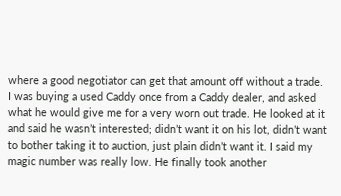where a good negotiator can get that amount off without a trade.
I was buying a used Caddy once from a Caddy dealer, and asked what he would give me for a very worn out trade. He looked at it and said he wasn’t interested; didn’t want it on his lot, didn’t want to bother taking it to auction, just plain didn’t want it. I said my magic number was really low. He finally took another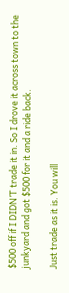$500 off if I DIDN’T trade it in. So I drove it across town to the junkyard and got $500 for it and a ride back.

Just trade as it is. You will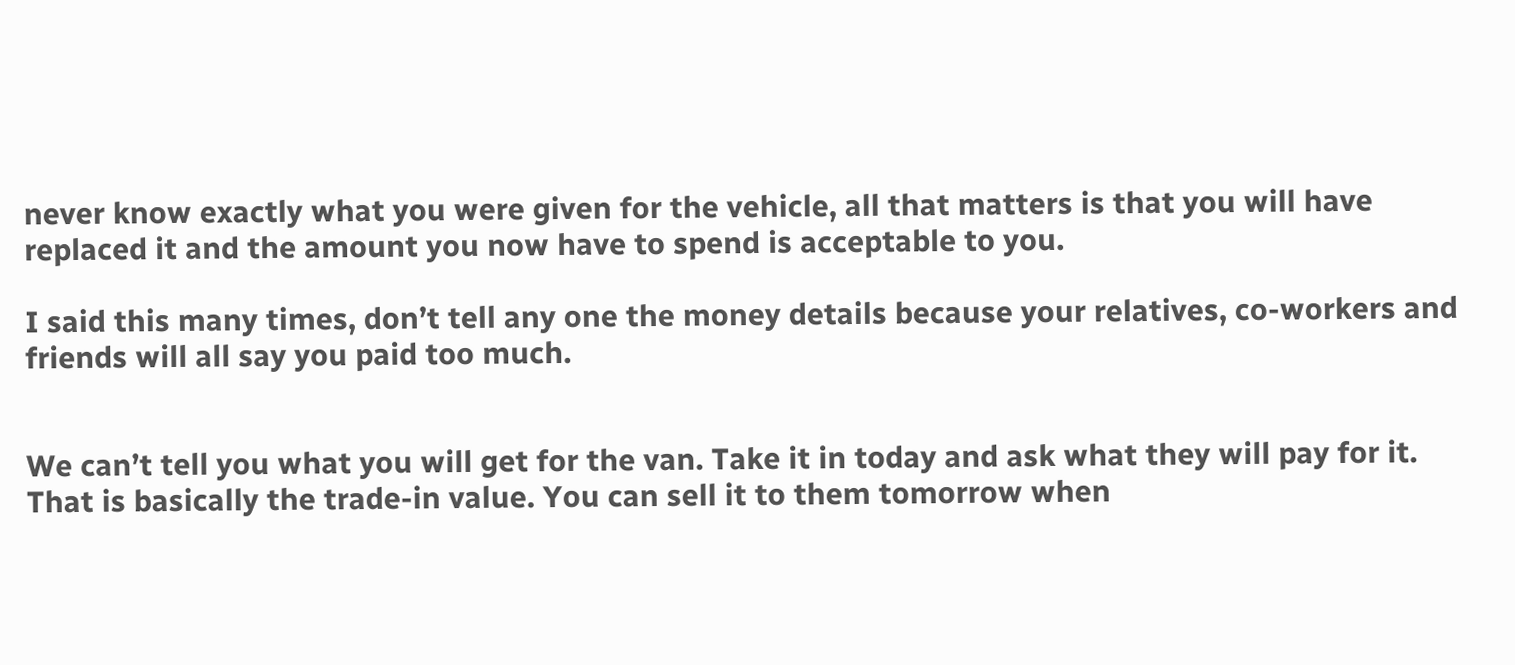never know exactly what you were given for the vehicle, all that matters is that you will have replaced it and the amount you now have to spend is acceptable to you.

I said this many times, don’t tell any one the money details because your relatives, co-workers and friends will all say you paid too much.


We can’t tell you what you will get for the van. Take it in today and ask what they will pay for it. That is basically the trade-in value. You can sell it to them tomorrow when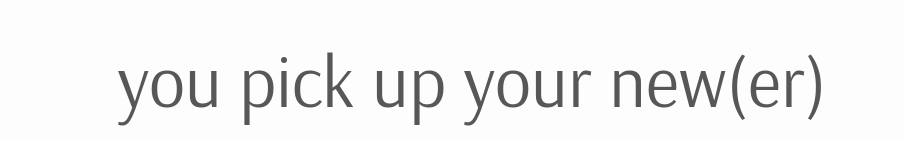you pick up your new(er)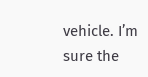vehicle. I’m sure the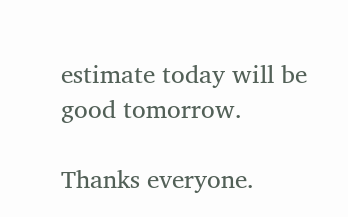estimate today will be good tomorrow.

Thanks everyone.